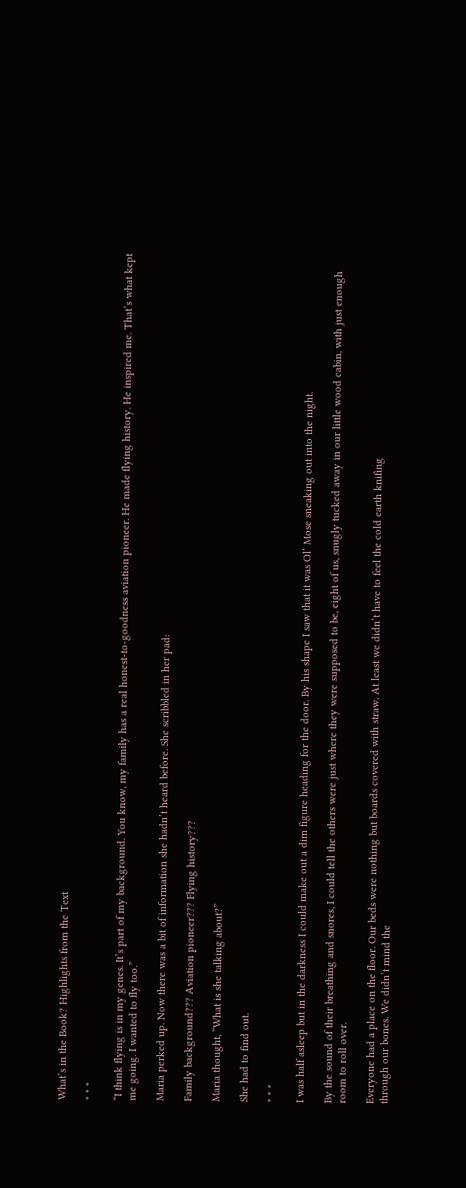What’s in the Book? Highlights from the Text

* * *

“I think flying is in my genes. It’s part of my background. You know, my family has a real honest-to-goodness aviation pioneer. He made flying history. He inspired me. That’s what kept me going. I wanted to fly too.”

Maria perked up. Now there was a bit of information she hadn’t heard before. She scribbled in her pad:

Family background??? Aviation pioneer??? Flying history???

Maria thought, “What is she talking about?”

She had to find out.

* * *

I was half asleep but in the darkness I could make out a dim figure heading for the door. By his shape I saw that it was Ol’ Mose sneaking out into the night.

By the sound of their breathing and snores, I could tell the others were just where they were supposed to be, eight of us, snugly tucked away in our little wood cabin, with just enough room to roll over.

Everyone had a place on the floor. Our beds were nothing but boards covered with straw. At least we didn’t have to feel the cold earth knifing
through our bones. We didn’t mind the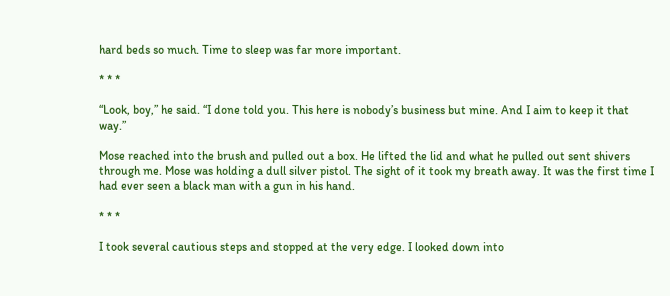hard beds so much. Time to sleep was far more important.

* * *

“Look, boy,” he said. “I done told you. This here is nobody’s business but mine. And I aim to keep it that way.”

Mose reached into the brush and pulled out a box. He lifted the lid and what he pulled out sent shivers through me. Mose was holding a dull silver pistol. The sight of it took my breath away. It was the first time I had ever seen a black man with a gun in his hand.

* * *

I took several cautious steps and stopped at the very edge. I looked down into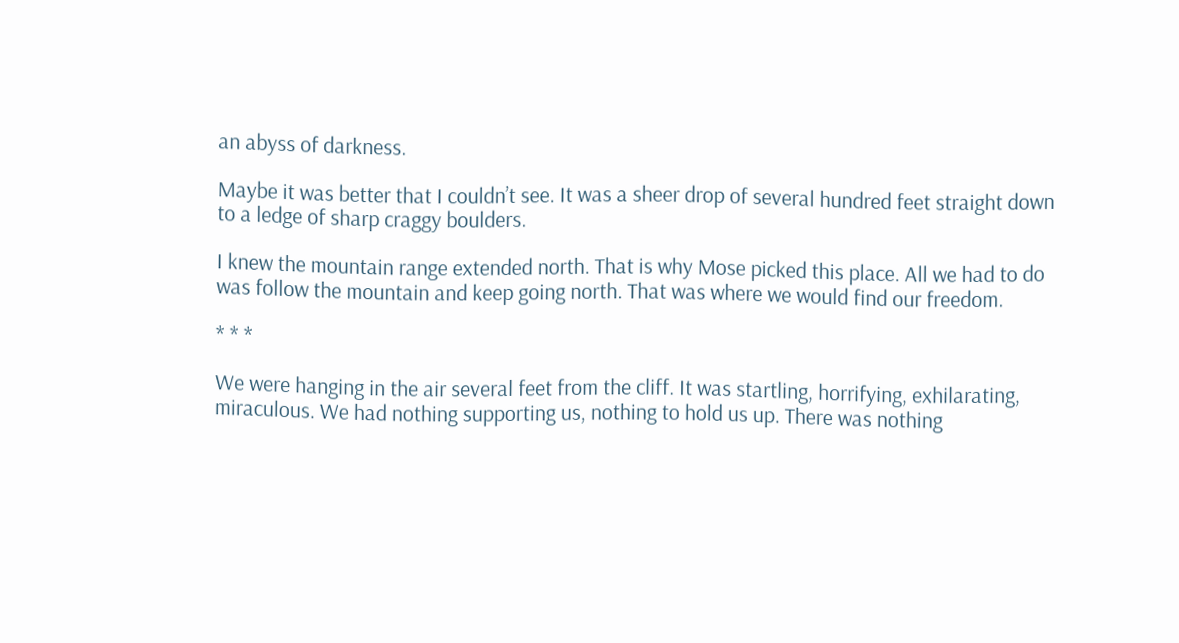an abyss of darkness.

Maybe it was better that I couldn’t see. It was a sheer drop of several hundred feet straight down to a ledge of sharp craggy boulders.

I knew the mountain range extended north. That is why Mose picked this place. All we had to do was follow the mountain and keep going north. That was where we would find our freedom.

* * *

We were hanging in the air several feet from the cliff. It was startling, horrifying, exhilarating, miraculous. We had nothing supporting us, nothing to hold us up. There was nothing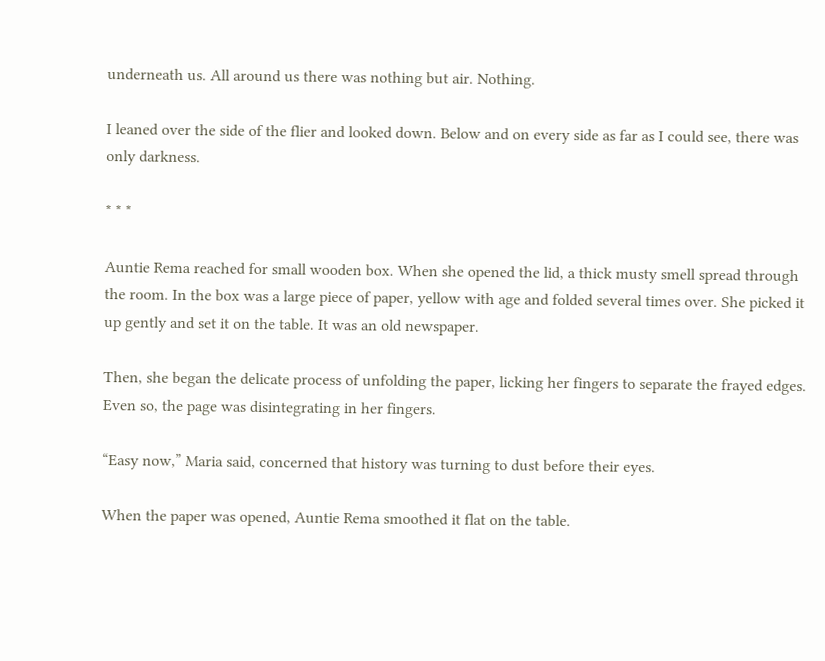underneath us. All around us there was nothing but air. Nothing.

I leaned over the side of the flier and looked down. Below and on every side as far as I could see, there was only darkness.

* * *

Auntie Rema reached for small wooden box. When she opened the lid, a thick musty smell spread through the room. In the box was a large piece of paper, yellow with age and folded several times over. She picked it up gently and set it on the table. It was an old newspaper.

Then, she began the delicate process of unfolding the paper, licking her fingers to separate the frayed edges. Even so, the page was disintegrating in her fingers.

“Easy now,” Maria said, concerned that history was turning to dust before their eyes.

When the paper was opened, Auntie Rema smoothed it flat on the table.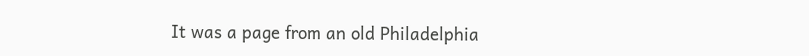It was a page from an old Philadelphia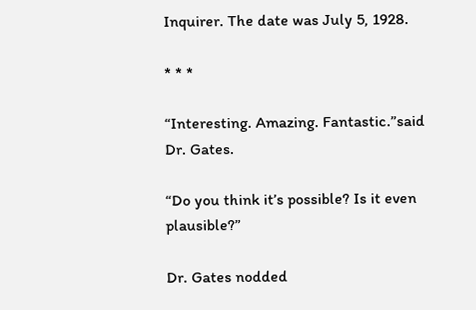Inquirer. The date was July 5, 1928.

* * *

“Interesting. Amazing. Fantastic.”said Dr. Gates.

“Do you think it’s possible? Is it even plausible?”

Dr. Gates nodded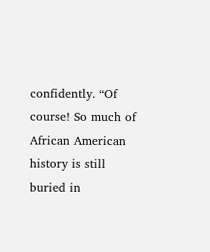confidently. “Of course! So much of African American history is still buried in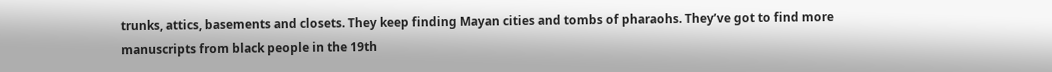trunks, attics, basements and closets. They keep finding Mayan cities and tombs of pharaohs. They’ve got to find more manuscripts from black people in the 19th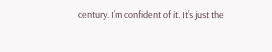century. I’m confident of it. It’s just the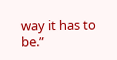way it has to be.”